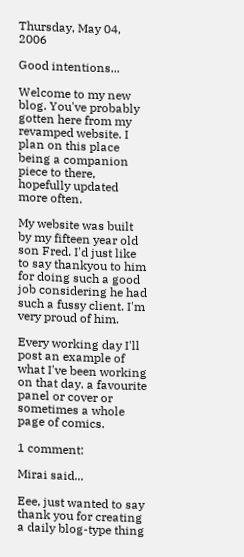Thursday, May 04, 2006

Good intentions...

Welcome to my new blog. You've probably gotten here from my revamped website. I plan on this place being a companion piece to there, hopefully updated more often.

My website was built by my fifteen year old son Fred. I'd just like to say thankyou to him for doing such a good job considering he had such a fussy client. I'm very proud of him.

Every working day I'll post an example of what I've been working on that day. a favourite panel or cover or sometimes a whole page of comics.

1 comment:

Mirai said...

Eee, just wanted to say thank you for creating a daily blog-type thing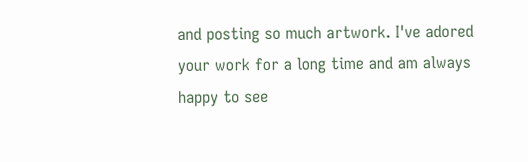and posting so much artwork. I've adored your work for a long time and am always happy to see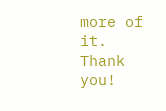more of it. Thank you!